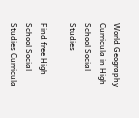World Geography Curricula in High School Social Studies

Find free High School Social Studies Curricula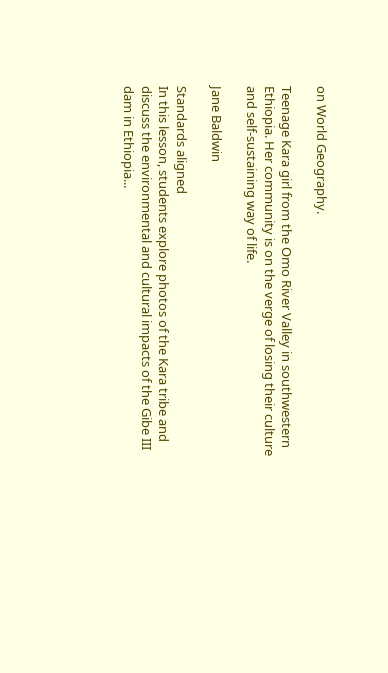on World Geography.

Teenage Kara girl from the Omo River Valley in southwestern Ethiopia. Her community is on the verge of losing their culture and self-sustaining way of life.

Jane Baldwin

Standards aligned
In this lesson, students explore photos of the Kara tribe and discuss the environmental and cultural impacts of the Gibe III dam in Ethiopia...